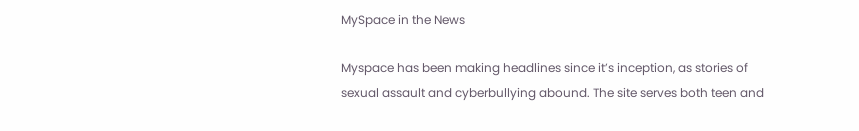MySpace in the News

Myspace has been making headlines since it’s inception, as stories of sexual assault and cyberbullying abound. The site serves both teen and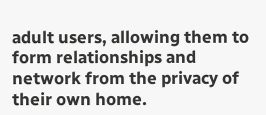adult users, allowing them to form relationships and network from the privacy of their own home.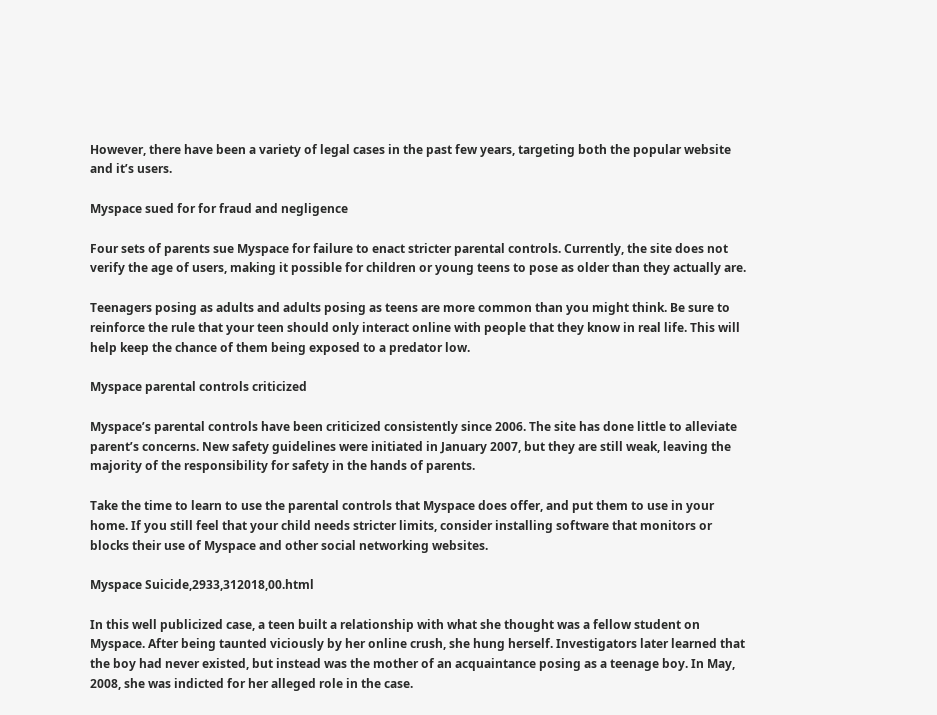However, there have been a variety of legal cases in the past few years, targeting both the popular website and it’s users.

Myspace sued for for fraud and negligence

Four sets of parents sue Myspace for failure to enact stricter parental controls. Currently, the site does not verify the age of users, making it possible for children or young teens to pose as older than they actually are.

Teenagers posing as adults and adults posing as teens are more common than you might think. Be sure to reinforce the rule that your teen should only interact online with people that they know in real life. This will help keep the chance of them being exposed to a predator low.

Myspace parental controls criticized

Myspace’s parental controls have been criticized consistently since 2006. The site has done little to alleviate parent’s concerns. New safety guidelines were initiated in January 2007, but they are still weak, leaving the majority of the responsibility for safety in the hands of parents.

Take the time to learn to use the parental controls that Myspace does offer, and put them to use in your home. If you still feel that your child needs stricter limits, consider installing software that monitors or blocks their use of Myspace and other social networking websites.

Myspace Suicide,2933,312018,00.html

In this well publicized case, a teen built a relationship with what she thought was a fellow student on Myspace. After being taunted viciously by her online crush, she hung herself. Investigators later learned that the boy had never existed, but instead was the mother of an acquaintance posing as a teenage boy. In May, 2008, she was indicted for her alleged role in the case.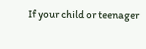If your child or teenager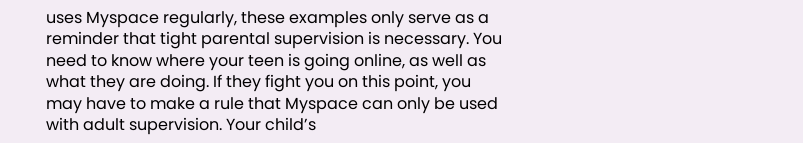uses Myspace regularly, these examples only serve as a reminder that tight parental supervision is necessary. You need to know where your teen is going online, as well as what they are doing. If they fight you on this point, you may have to make a rule that Myspace can only be used with adult supervision. Your child’s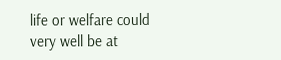life or welfare could very well be at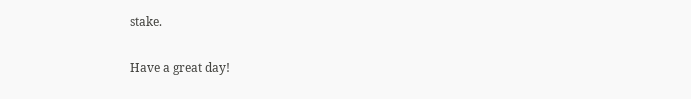stake.

Have a great day!